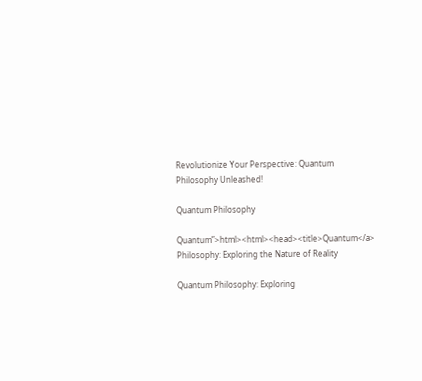Revolutionize Your Perspective: Quantum Philosophy Unleashed!

Quantum Philosophy

Quantum”>html><html><head><title>Quantum</a> Philosophy: Exploring the Nature of Reality

Quantum Philosophy: Exploring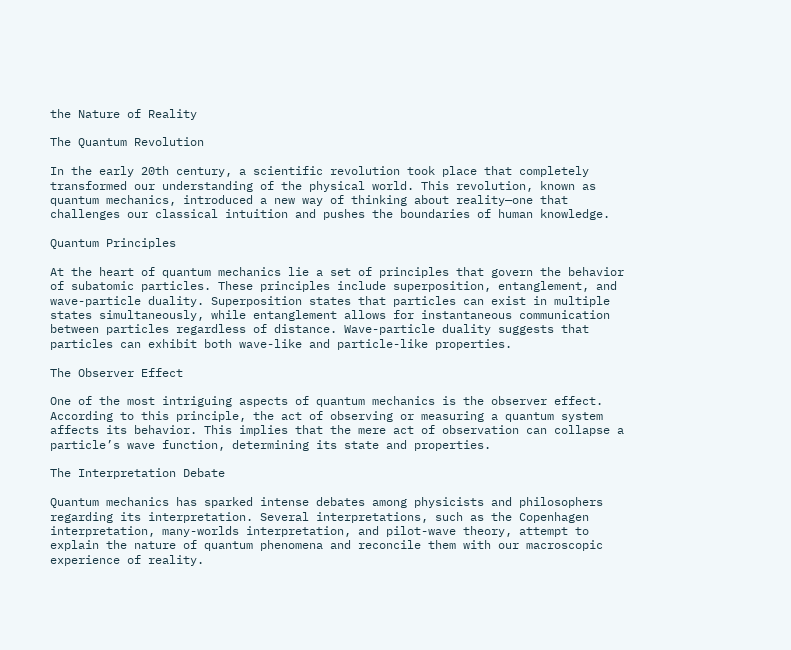the Nature of Reality

The Quantum Revolution

In the early 20th century, a scientific revolution took place that completely transformed our understanding of the physical world. This revolution, known as quantum mechanics, introduced a new way of thinking about reality—one that challenges our classical intuition and pushes the boundaries of human knowledge.

Quantum Principles

At the heart of quantum mechanics lie a set of principles that govern the behavior of subatomic particles. These principles include superposition, entanglement, and wave-particle duality. Superposition states that particles can exist in multiple states simultaneously, while entanglement allows for instantaneous communication between particles regardless of distance. Wave-particle duality suggests that particles can exhibit both wave-like and particle-like properties.

The Observer Effect

One of the most intriguing aspects of quantum mechanics is the observer effect. According to this principle, the act of observing or measuring a quantum system affects its behavior. This implies that the mere act of observation can collapse a particle’s wave function, determining its state and properties.

The Interpretation Debate

Quantum mechanics has sparked intense debates among physicists and philosophers regarding its interpretation. Several interpretations, such as the Copenhagen interpretation, many-worlds interpretation, and pilot-wave theory, attempt to explain the nature of quantum phenomena and reconcile them with our macroscopic experience of reality.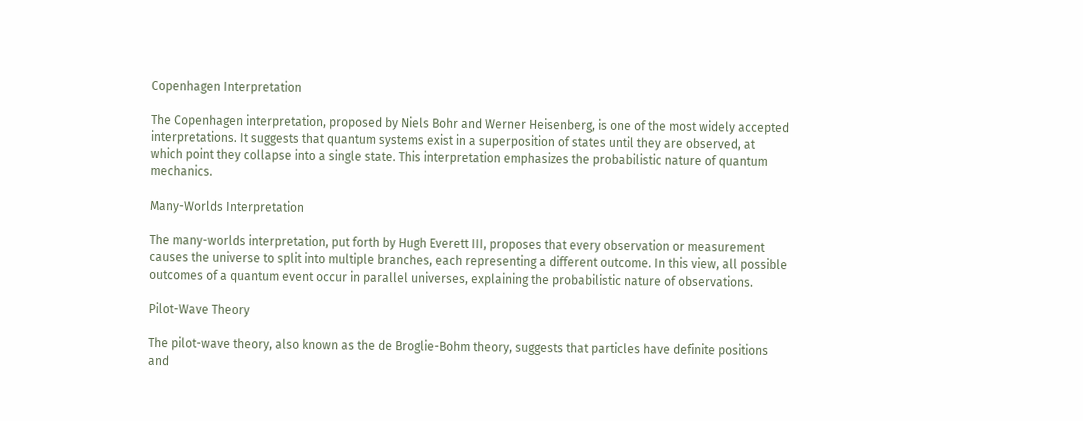Copenhagen Interpretation

The Copenhagen interpretation, proposed by Niels Bohr and Werner Heisenberg, is one of the most widely accepted interpretations. It suggests that quantum systems exist in a superposition of states until they are observed, at which point they collapse into a single state. This interpretation emphasizes the probabilistic nature of quantum mechanics.

Many-Worlds Interpretation

The many-worlds interpretation, put forth by Hugh Everett III, proposes that every observation or measurement causes the universe to split into multiple branches, each representing a different outcome. In this view, all possible outcomes of a quantum event occur in parallel universes, explaining the probabilistic nature of observations.

Pilot-Wave Theory

The pilot-wave theory, also known as the de Broglie-Bohm theory, suggests that particles have definite positions and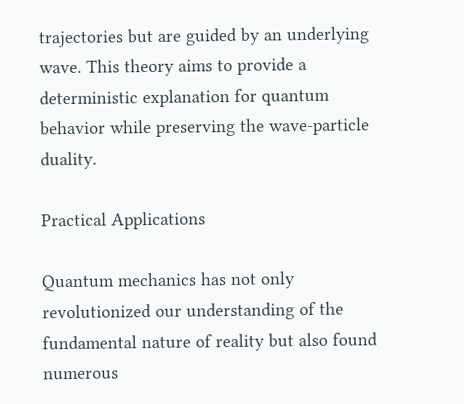trajectories but are guided by an underlying wave. This theory aims to provide a deterministic explanation for quantum behavior while preserving the wave-particle duality.

Practical Applications

Quantum mechanics has not only revolutionized our understanding of the fundamental nature of reality but also found numerous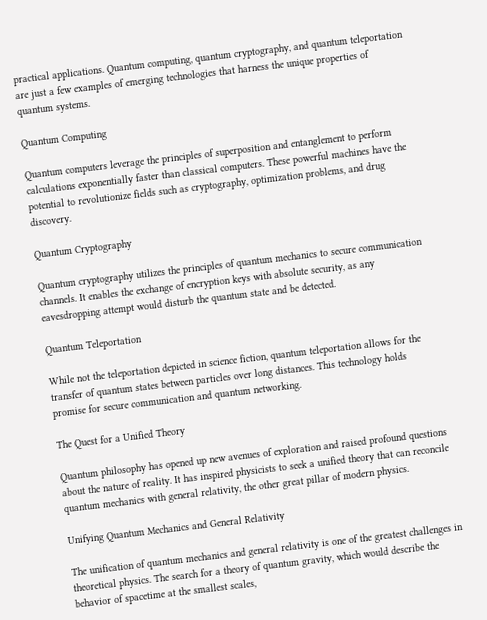practical applications. Quantum computing, quantum cryptography, and quantum teleportation are just a few examples of emerging technologies that harness the unique properties of quantum systems.

Quantum Computing

Quantum computers leverage the principles of superposition and entanglement to perform calculations exponentially faster than classical computers. These powerful machines have the potential to revolutionize fields such as cryptography, optimization problems, and drug discovery.

Quantum Cryptography

Quantum cryptography utilizes the principles of quantum mechanics to secure communication channels. It enables the exchange of encryption keys with absolute security, as any eavesdropping attempt would disturb the quantum state and be detected.

Quantum Teleportation

While not the teleportation depicted in science fiction, quantum teleportation allows for the transfer of quantum states between particles over long distances. This technology holds promise for secure communication and quantum networking.

The Quest for a Unified Theory

Quantum philosophy has opened up new avenues of exploration and raised profound questions about the nature of reality. It has inspired physicists to seek a unified theory that can reconcile quantum mechanics with general relativity, the other great pillar of modern physics.

Unifying Quantum Mechanics and General Relativity

The unification of quantum mechanics and general relativity is one of the greatest challenges in theoretical physics. The search for a theory of quantum gravity, which would describe the behavior of spacetime at the smallest scales,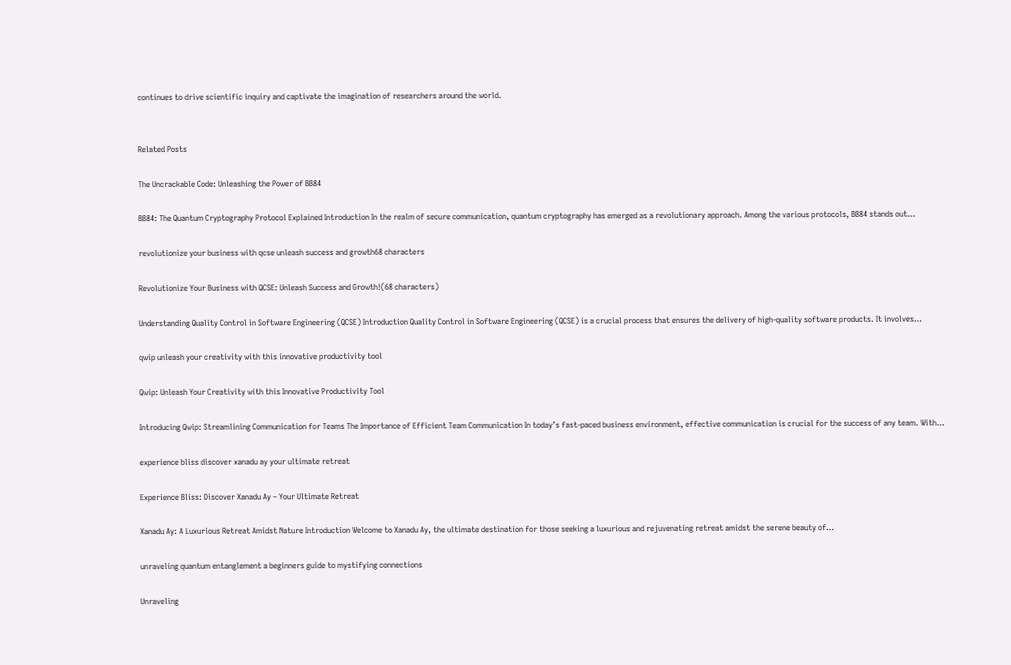continues to drive scientific inquiry and captivate the imagination of researchers around the world.


Related Posts

The Uncrackable Code: Unleashing the Power of BB84

BB84: The Quantum Cryptography Protocol Explained Introduction In the realm of secure communication, quantum cryptography has emerged as a revolutionary approach. Among the various protocols, BB84 stands out…

revolutionize your business with qcse unleash success and growth68 characters

Revolutionize Your Business with QCSE: Unleash Success and Growth!(68 characters)

Understanding Quality Control in Software Engineering (QCSE) Introduction Quality Control in Software Engineering (QCSE) is a crucial process that ensures the delivery of high-quality software products. It involves…

qwip unleash your creativity with this innovative productivity tool

Qwip: Unleash Your Creativity with this Innovative Productivity Tool

Introducing Qwip: Streamlining Communication for Teams The Importance of Efficient Team Communication In today’s fast-paced business environment, effective communication is crucial for the success of any team. With…

experience bliss discover xanadu ay your ultimate retreat

Experience Bliss: Discover Xanadu Ay – Your Ultimate Retreat

Xanadu Ay: A Luxurious Retreat Amidst Nature Introduction Welcome to Xanadu Ay, the ultimate destination for those seeking a luxurious and rejuvenating retreat amidst the serene beauty of…

unraveling quantum entanglement a beginners guide to mystifying connections

Unraveling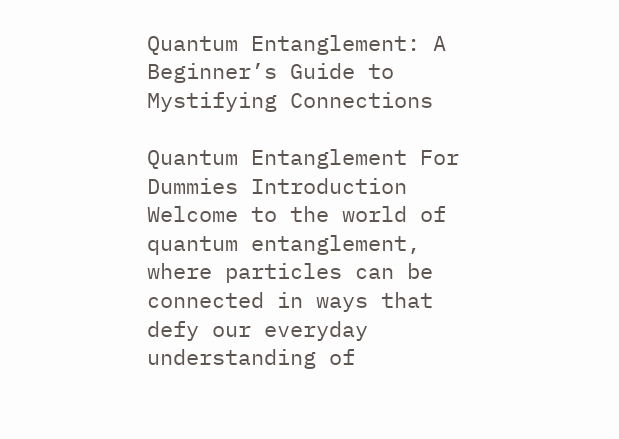Quantum Entanglement: A Beginner’s Guide to Mystifying Connections

Quantum Entanglement For Dummies Introduction Welcome to the world of quantum entanglement, where particles can be connected in ways that defy our everyday understanding of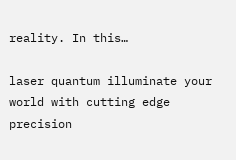reality. In this…

laser quantum illuminate your world with cutting edge precision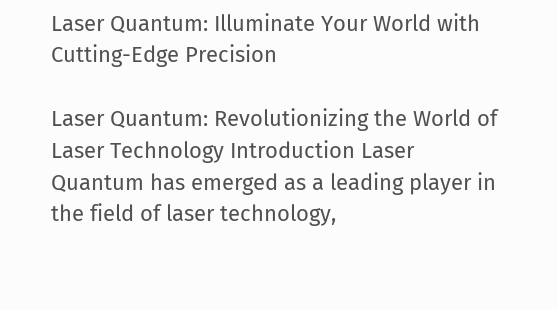Laser Quantum: Illuminate Your World with Cutting-Edge Precision

Laser Quantum: Revolutionizing the World of Laser Technology Introduction Laser Quantum has emerged as a leading player in the field of laser technology,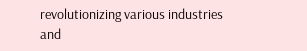revolutionizing various industries and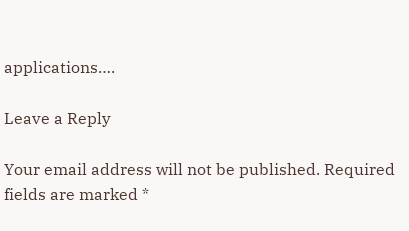applications….

Leave a Reply

Your email address will not be published. Required fields are marked *